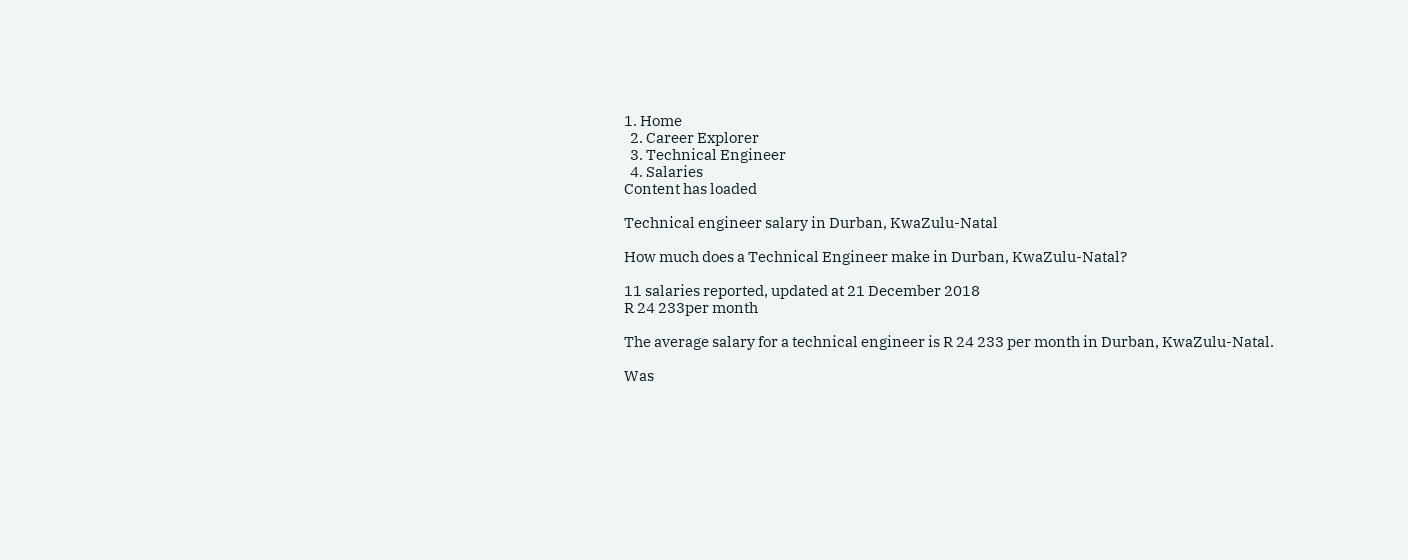1. Home
  2. Career Explorer
  3. Technical Engineer
  4. Salaries
Content has loaded

Technical engineer salary in Durban, KwaZulu-Natal

How much does a Technical Engineer make in Durban, KwaZulu-Natal?

11 salaries reported, updated at 21 December 2018
R 24 233per month

The average salary for a technical engineer is R 24 233 per month in Durban, KwaZulu-Natal.

Was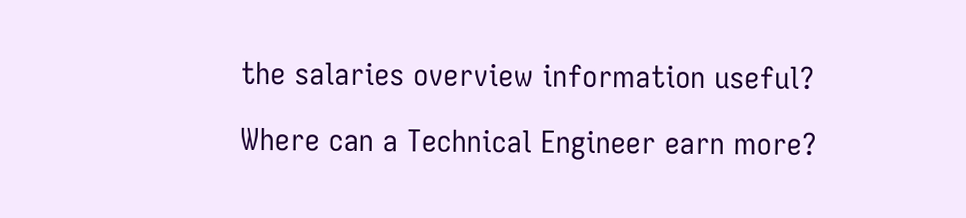the salaries overview information useful?

Where can a Technical Engineer earn more?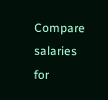Compare salaries for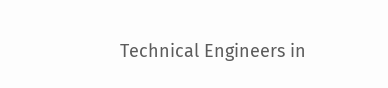Technical Engineers in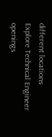different locations
Explore Technical Engineer openings